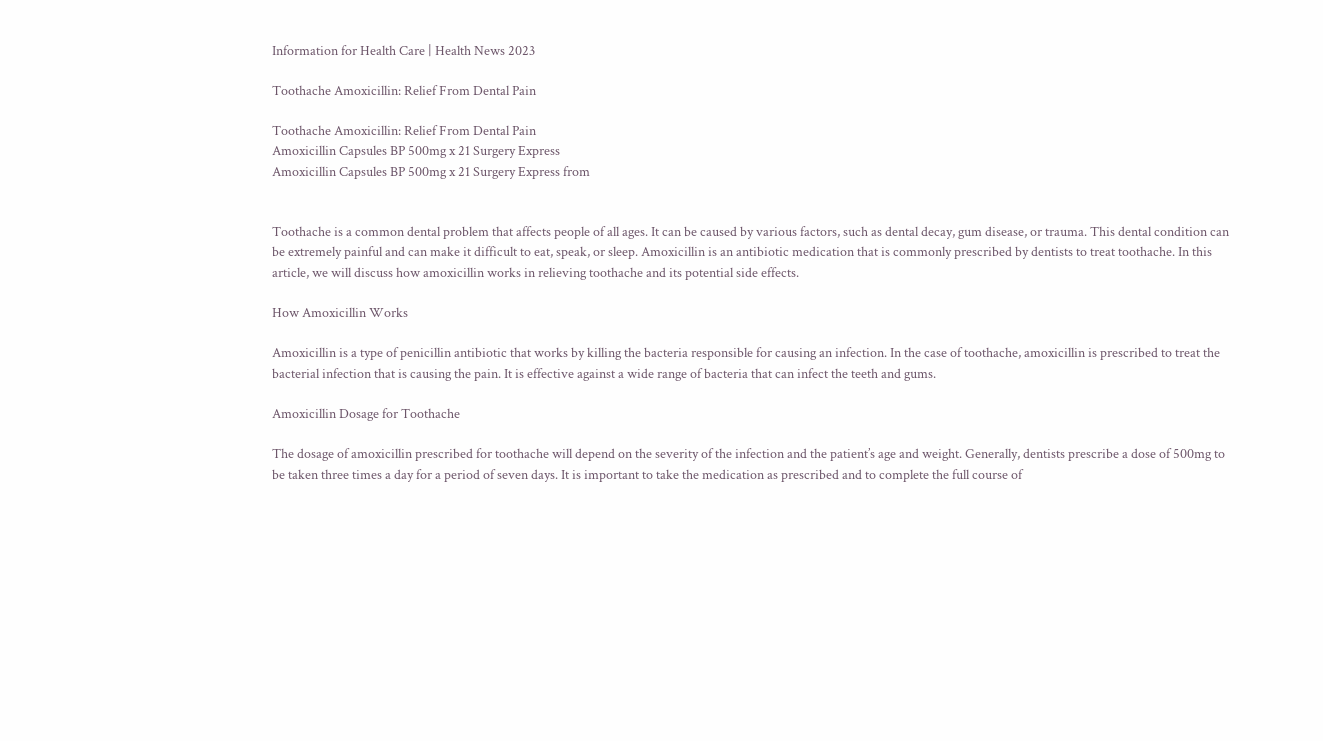Information for Health Care | Health News 2023

Toothache Amoxicillin: Relief From Dental Pain

Toothache Amoxicillin: Relief From Dental Pain
Amoxicillin Capsules BP 500mg x 21 Surgery Express
Amoxicillin Capsules BP 500mg x 21 Surgery Express from


Toothache is a common dental problem that affects people of all ages. It can be caused by various factors, such as dental decay, gum disease, or trauma. This dental condition can be extremely painful and can make it difficult to eat, speak, or sleep. Amoxicillin is an antibiotic medication that is commonly prescribed by dentists to treat toothache. In this article, we will discuss how amoxicillin works in relieving toothache and its potential side effects.

How Amoxicillin Works

Amoxicillin is a type of penicillin antibiotic that works by killing the bacteria responsible for causing an infection. In the case of toothache, amoxicillin is prescribed to treat the bacterial infection that is causing the pain. It is effective against a wide range of bacteria that can infect the teeth and gums.

Amoxicillin Dosage for Toothache

The dosage of amoxicillin prescribed for toothache will depend on the severity of the infection and the patient’s age and weight. Generally, dentists prescribe a dose of 500mg to be taken three times a day for a period of seven days. It is important to take the medication as prescribed and to complete the full course of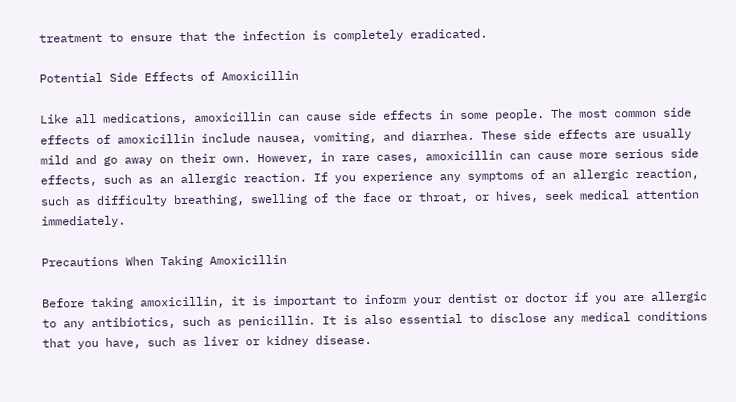treatment to ensure that the infection is completely eradicated.

Potential Side Effects of Amoxicillin

Like all medications, amoxicillin can cause side effects in some people. The most common side effects of amoxicillin include nausea, vomiting, and diarrhea. These side effects are usually mild and go away on their own. However, in rare cases, amoxicillin can cause more serious side effects, such as an allergic reaction. If you experience any symptoms of an allergic reaction, such as difficulty breathing, swelling of the face or throat, or hives, seek medical attention immediately.

Precautions When Taking Amoxicillin

Before taking amoxicillin, it is important to inform your dentist or doctor if you are allergic to any antibiotics, such as penicillin. It is also essential to disclose any medical conditions that you have, such as liver or kidney disease.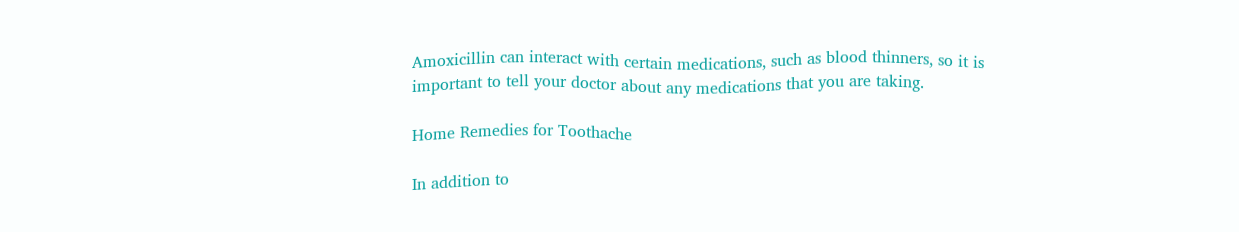Amoxicillin can interact with certain medications, such as blood thinners, so it is important to tell your doctor about any medications that you are taking.

Home Remedies for Toothache

In addition to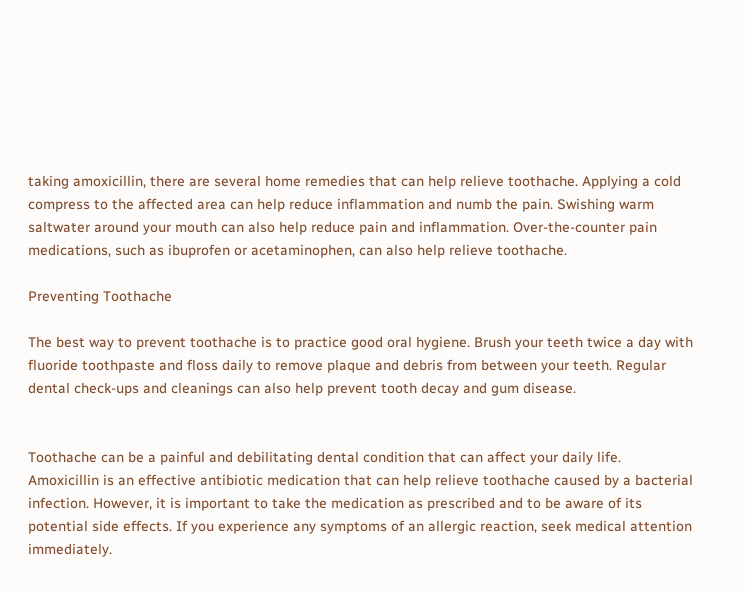taking amoxicillin, there are several home remedies that can help relieve toothache. Applying a cold compress to the affected area can help reduce inflammation and numb the pain. Swishing warm saltwater around your mouth can also help reduce pain and inflammation. Over-the-counter pain medications, such as ibuprofen or acetaminophen, can also help relieve toothache.

Preventing Toothache

The best way to prevent toothache is to practice good oral hygiene. Brush your teeth twice a day with fluoride toothpaste and floss daily to remove plaque and debris from between your teeth. Regular dental check-ups and cleanings can also help prevent tooth decay and gum disease.


Toothache can be a painful and debilitating dental condition that can affect your daily life. Amoxicillin is an effective antibiotic medication that can help relieve toothache caused by a bacterial infection. However, it is important to take the medication as prescribed and to be aware of its potential side effects. If you experience any symptoms of an allergic reaction, seek medical attention immediately.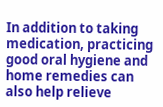In addition to taking medication, practicing good oral hygiene and home remedies can also help relieve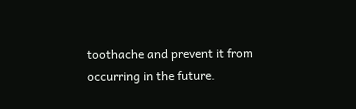toothache and prevent it from occurring in the future.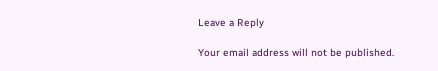Leave a Reply

Your email address will not be published.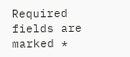Required fields are marked *